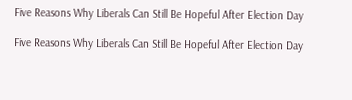Five Reasons Why Liberals Can Still Be Hopeful After Election Day

Five Reasons Why Liberals Can Still Be Hopeful After Election Day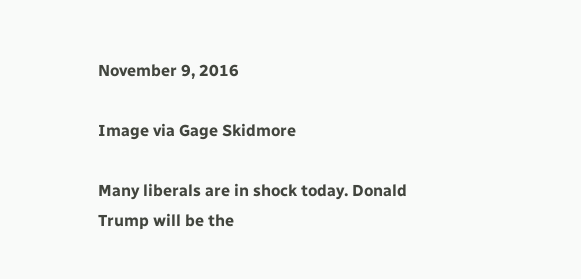November 9, 2016

Image via Gage Skidmore

Many liberals are in shock today. Donald Trump will be the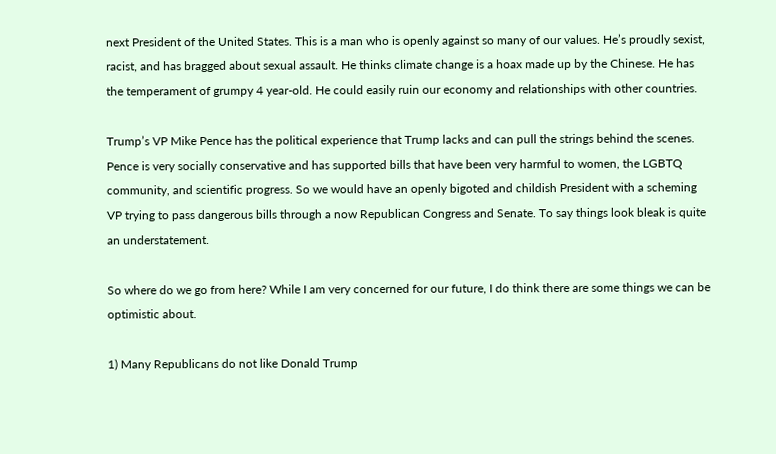next President of the United States. This is a man who is openly against so many of our values. He’s proudly sexist, racist, and has bragged about sexual assault. He thinks climate change is a hoax made up by the Chinese. He has the temperament of grumpy 4 year-old. He could easily ruin our economy and relationships with other countries.

Trump’s VP Mike Pence has the political experience that Trump lacks and can pull the strings behind the scenes. Pence is very socially conservative and has supported bills that have been very harmful to women, the LGBTQ community, and scientific progress. So we would have an openly bigoted and childish President with a scheming VP trying to pass dangerous bills through a now Republican Congress and Senate. To say things look bleak is quite an understatement.

So where do we go from here? While I am very concerned for our future, I do think there are some things we can be optimistic about.

1) Many Republicans do not like Donald Trump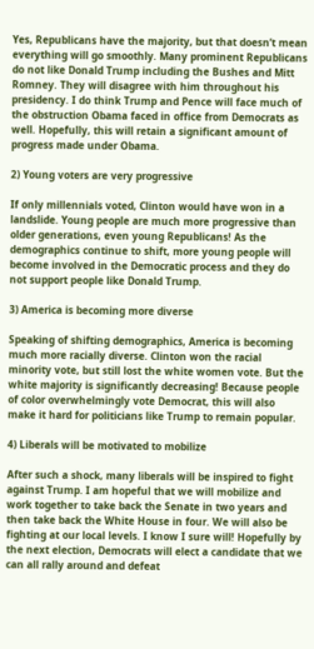Yes, Republicans have the majority, but that doesn’t mean everything will go smoothly. Many prominent Republicans do not like Donald Trump including the Bushes and Mitt Romney. They will disagree with him throughout his presidency. I do think Trump and Pence will face much of the obstruction Obama faced in office from Democrats as well. Hopefully, this will retain a significant amount of progress made under Obama.

2) Young voters are very progressive

If only millennials voted, Clinton would have won in a landslide. Young people are much more progressive than older generations, even young Republicans! As the demographics continue to shift, more young people will become involved in the Democratic process and they do not support people like Donald Trump.

3) America is becoming more diverse

Speaking of shifting demographics, America is becoming much more racially diverse. Clinton won the racial minority vote, but still lost the white women vote. But the white majority is significantly decreasing! Because people of color overwhelmingly vote Democrat, this will also make it hard for politicians like Trump to remain popular.

4) Liberals will be motivated to mobilize

After such a shock, many liberals will be inspired to fight against Trump. I am hopeful that we will mobilize and work together to take back the Senate in two years and then take back the White House in four. We will also be fighting at our local levels. I know I sure will! Hopefully by the next election, Democrats will elect a candidate that we can all rally around and defeat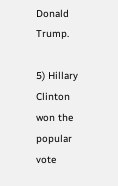Donald Trump.

5) Hillary Clinton won the popular vote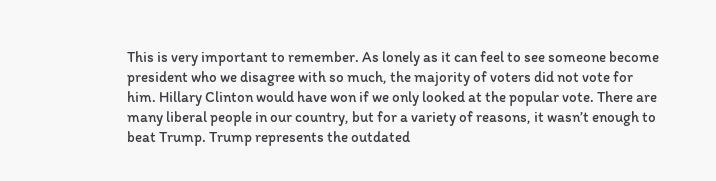This is very important to remember. As lonely as it can feel to see someone become president who we disagree with so much, the majority of voters did not vote for him. Hillary Clinton would have won if we only looked at the popular vote. There are many liberal people in our country, but for a variety of reasons, it wasn’t enough to beat Trump. Trump represents the outdated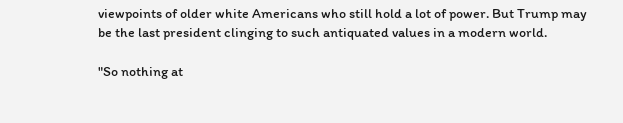viewpoints of older white Americans who still hold a lot of power. But Trump may be the last president clinging to such antiquated values in a modern world.

"So nothing at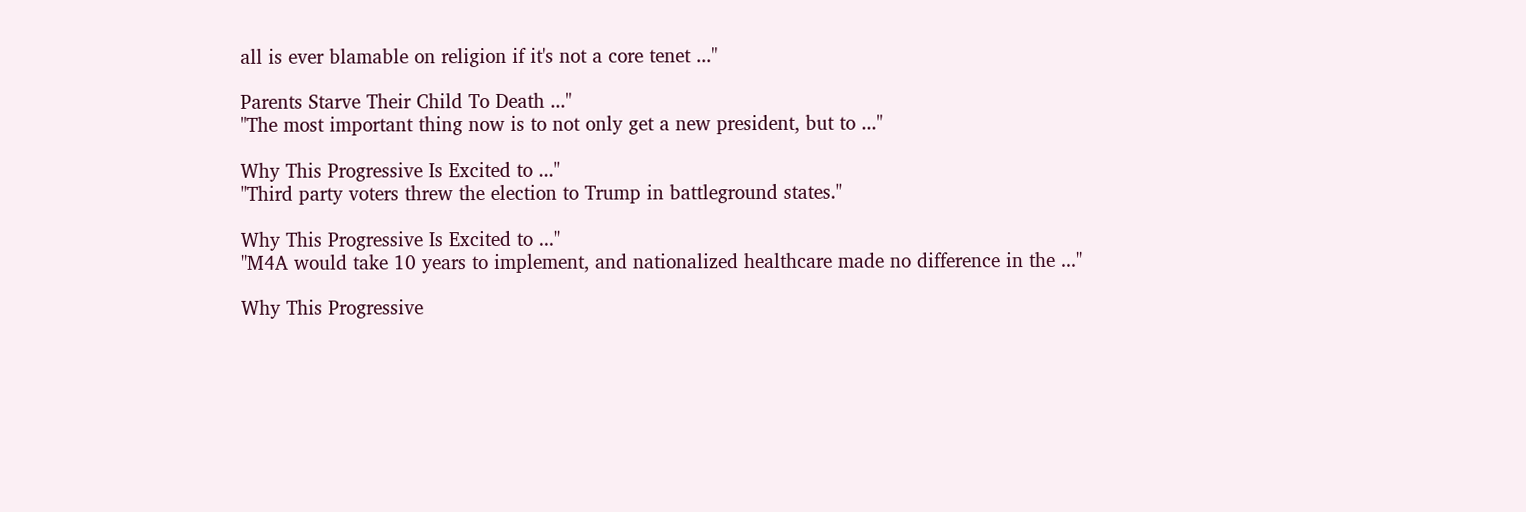all is ever blamable on religion if it's not a core tenet ..."

Parents Starve Their Child To Death ..."
"The most important thing now is to not only get a new president, but to ..."

Why This Progressive Is Excited to ..."
"Third party voters threw the election to Trump in battleground states."

Why This Progressive Is Excited to ..."
"M4A would take 10 years to implement, and nationalized healthcare made no difference in the ..."

Why This Progressive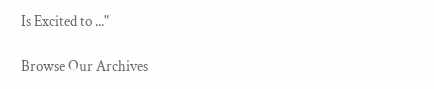Is Excited to ..."

Browse Our Archives